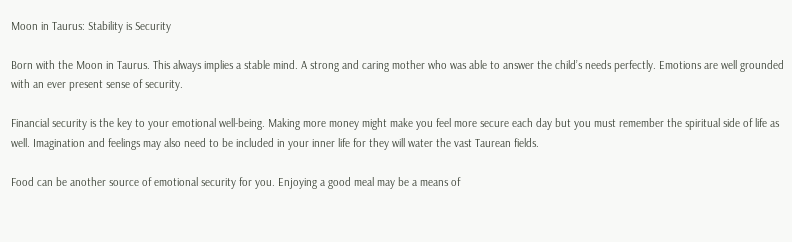Moon in Taurus: Stability is Security

Born with the Moon in Taurus. This always implies a stable mind. A strong and caring mother who was able to answer the child’s needs perfectly. Emotions are well grounded with an ever present sense of security.

Financial security is the key to your emotional well-being. Making more money might make you feel more secure each day but you must remember the spiritual side of life as well. Imagination and feelings may also need to be included in your inner life for they will water the vast Taurean fields.

Food can be another source of emotional security for you. Enjoying a good meal may be a means of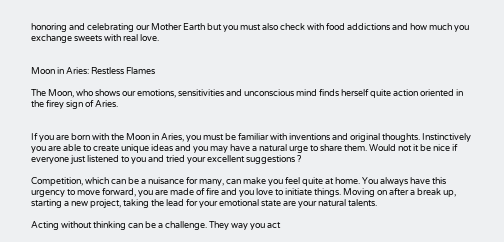honoring and celebrating our Mother Earth but you must also check with food addictions and how much you exchange sweets with real love.


Moon in Aries: Restless Flames

The Moon, who shows our emotions, sensitivities and unconscious mind finds herself quite action oriented in the firey sign of Aries.


If you are born with the Moon in Aries, you must be familiar with inventions and original thoughts. Instinctively you are able to create unique ideas and you may have a natural urge to share them. Would not it be nice if everyone just listened to you and tried your excellent suggestions ?

Competition, which can be a nuisance for many, can make you feel quite at home. You always have this urgency to move forward, you are made of fire and you love to initiate things. Moving on after a break up, starting a new project, taking the lead for your emotional state are your natural talents.

Acting without thinking can be a challenge. They way you act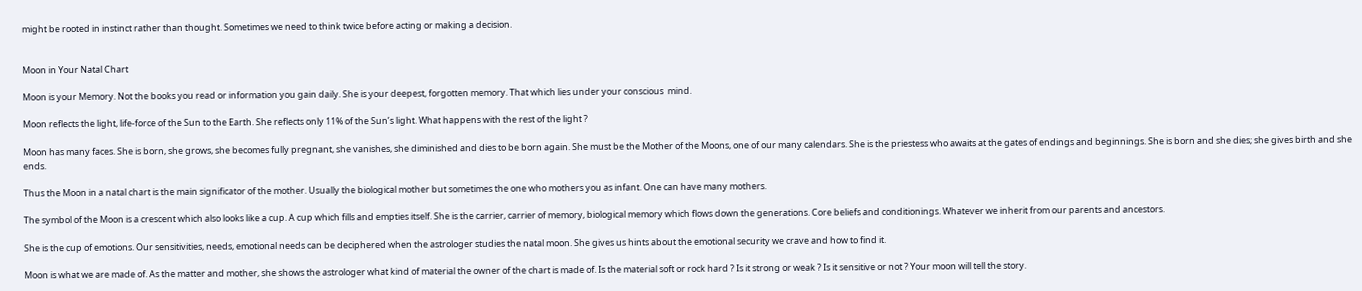might be rooted in instinct rather than thought. Sometimes we need to think twice before acting or making a decision.


Moon in Your Natal Chart

Moon is your Memory. Not the books you read or information you gain daily. She is your deepest, forgotten memory. That which lies under your conscious  mind.

Moon reflects the light, life-force of the Sun to the Earth. She reflects only 11% of the Sun’s light. What happens with the rest of the light ?

Moon has many faces. She is born, she grows, she becomes fully pregnant, she vanishes, she diminished and dies to be born again. She must be the Mother of the Moons, one of our many calendars. She is the priestess who awaits at the gates of endings and beginnings. She is born and she dies; she gives birth and she ends.

Thus the Moon in a natal chart is the main significator of the mother. Usually the biological mother but sometimes the one who mothers you as infant. One can have many mothers.

The symbol of the Moon is a crescent which also looks like a cup. A cup which fills and empties itself. She is the carrier, carrier of memory, biological memory which flows down the generations. Core beliefs and conditionings. Whatever we inherit from our parents and ancestors.

She is the cup of emotions. Our sensitivities, needs, emotional needs can be deciphered when the astrologer studies the natal moon. She gives us hints about the emotional security we crave and how to find it.

Moon is what we are made of. As the matter and mother, she shows the astrologer what kind of material the owner of the chart is made of. Is the material soft or rock hard ? Is it strong or weak ? Is it sensitive or not ? Your moon will tell the story.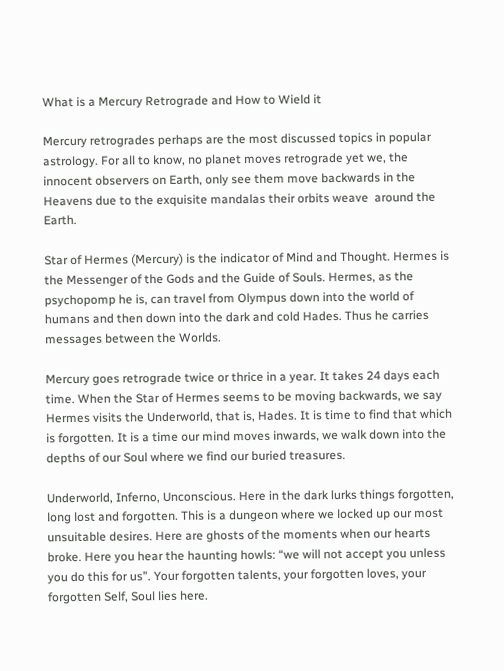What is a Mercury Retrograde and How to Wield it

Mercury retrogrades perhaps are the most discussed topics in popular astrology. For all to know, no planet moves retrograde yet we, the innocent observers on Earth, only see them move backwards in the Heavens due to the exquisite mandalas their orbits weave  around the Earth.

Star of Hermes (Mercury) is the indicator of Mind and Thought. Hermes is the Messenger of the Gods and the Guide of Souls. Hermes, as the psychopomp he is, can travel from Olympus down into the world of humans and then down into the dark and cold Hades. Thus he carries messages between the Worlds.

Mercury goes retrograde twice or thrice in a year. It takes 24 days each time. When the Star of Hermes seems to be moving backwards, we say Hermes visits the Underworld, that is, Hades. It is time to find that which is forgotten. It is a time our mind moves inwards, we walk down into the depths of our Soul where we find our buried treasures.

Underworld, Inferno, Unconscious. Here in the dark lurks things forgotten, long lost and forgotten. This is a dungeon where we locked up our most unsuitable desires. Here are ghosts of the moments when our hearts broke. Here you hear the haunting howls: “we will not accept you unless you do this for us”. Your forgotten talents, your forgotten loves, your forgotten Self, Soul lies here.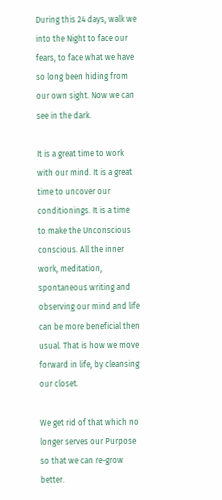During this 24 days, walk we into the Night to face our fears, to face what we have so long been hiding from our own sight. Now we can see in the dark.

It is a great time to work with our mind. It is a great time to uncover our conditionings. It is a time to make the Unconscious conscious. All the inner work, meditation, spontaneous writing and observing our mind and life can be more beneficial then usual. That is how we move forward in life, by cleansing our closet.

We get rid of that which no longer serves our Purpose so that we can re-grow better.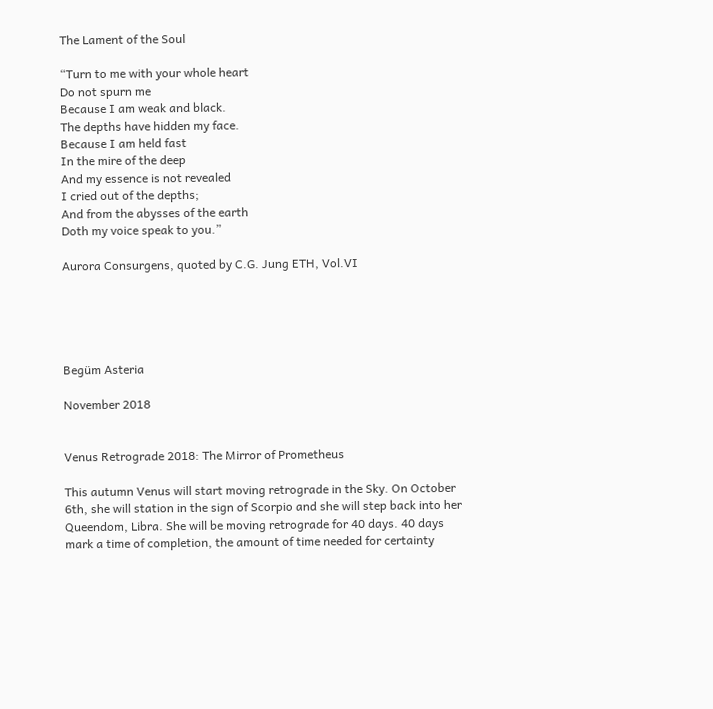The Lament of the Soul

“Turn to me with your whole heart
Do not spurn me
Because I am weak and black.
The depths have hidden my face.
Because I am held fast
In the mire of the deep
And my essence is not revealed
I cried out of the depths;
And from the abysses of the earth
Doth my voice speak to you.”

Aurora Consurgens, quoted by C.G. Jung ETH, Vol.VI





Begüm Asteria

November 2018


Venus Retrograde 2018: The Mirror of Prometheus

This autumn Venus will start moving retrograde in the Sky. On October 6th, she will station in the sign of Scorpio and she will step back into her Queendom, Libra. She will be moving retrograde for 40 days. 40 days mark a time of completion, the amount of time needed for certainty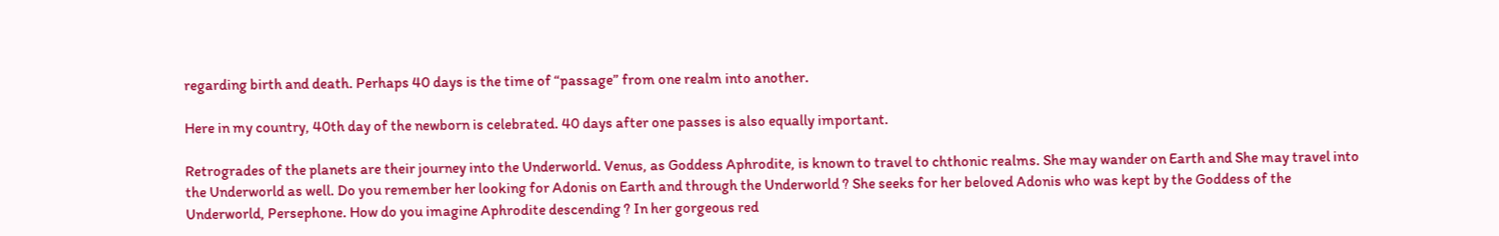regarding birth and death. Perhaps 40 days is the time of “passage” from one realm into another.

Here in my country, 40th day of the newborn is celebrated. 40 days after one passes is also equally important.

Retrogrades of the planets are their journey into the Underworld. Venus, as Goddess Aphrodite, is known to travel to chthonic realms. She may wander on Earth and She may travel into the Underworld as well. Do you remember her looking for Adonis on Earth and through the Underworld ? She seeks for her beloved Adonis who was kept by the Goddess of the Underworld, Persephone. How do you imagine Aphrodite descending ? In her gorgeous red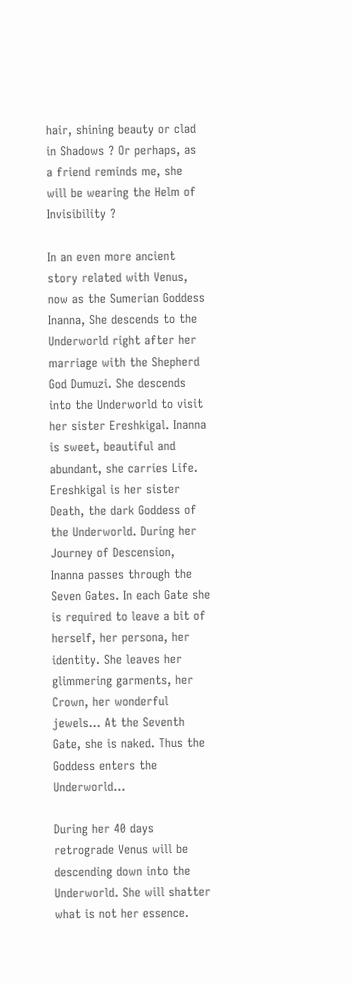hair, shining beauty or clad in Shadows ? Or perhaps, as a friend reminds me, she will be wearing the Helm of Invisibility ?

In an even more ancient story related with Venus, now as the Sumerian Goddess Inanna, She descends to the Underworld right after her marriage with the Shepherd God Dumuzi. She descends into the Underworld to visit her sister Ereshkigal. Inanna is sweet, beautiful and abundant, she carries Life. Ereshkigal is her sister Death, the dark Goddess of the Underworld. During her Journey of Descension, Inanna passes through the Seven Gates. In each Gate she is required to leave a bit of herself, her persona, her identity. She leaves her glimmering garments, her Crown, her wonderful jewels… At the Seventh Gate, she is naked. Thus the Goddess enters the Underworld…

During her 40 days retrograde Venus will be descending down into the Underworld. She will shatter what is not her essence.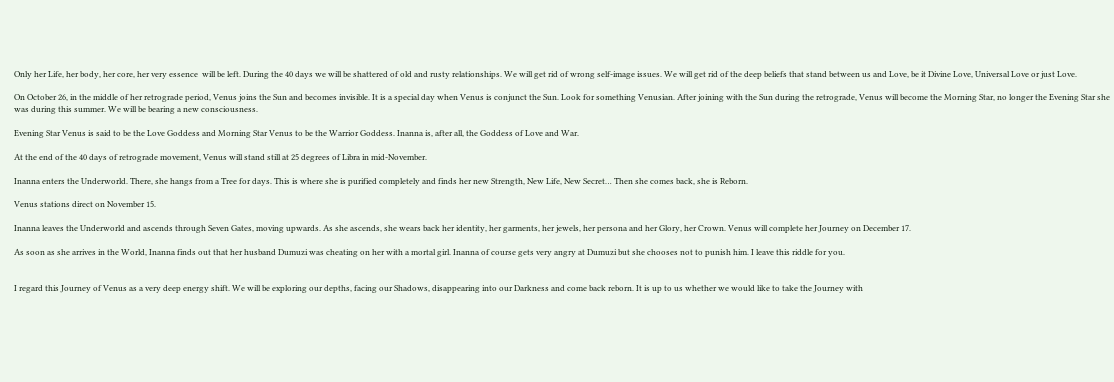Only her Life, her body, her core, her very essence  will be left. During the 40 days we will be shattered of old and rusty relationships. We will get rid of wrong self-image issues. We will get rid of the deep beliefs that stand between us and Love, be it Divine Love, Universal Love or just Love.

On October 26, in the middle of her retrograde period, Venus joins the Sun and becomes invisible. It is a special day when Venus is conjunct the Sun. Look for something Venusian. After joining with the Sun during the retrograde, Venus will become the Morning Star, no longer the Evening Star she was during this summer. We will be bearing a new consciousness.

Evening Star Venus is said to be the Love Goddess and Morning Star Venus to be the Warrior Goddess. Inanna is, after all, the Goddess of Love and War.

At the end of the 40 days of retrograde movement, Venus will stand still at 25 degrees of Libra in mid-November.

Inanna enters the Underworld. There, she hangs from a Tree for days. This is where she is purified completely and finds her new Strength, New Life, New Secret… Then she comes back, she is Reborn.

Venus stations direct on November 15.

Inanna leaves the Underworld and ascends through Seven Gates, moving upwards. As she ascends, she wears back her identity, her garments, her jewels, her persona and her Glory, her Crown. Venus will complete her Journey on December 17.

As soon as she arrives in the World, Inanna finds out that her husband Dumuzi was cheating on her with a mortal girl. Inanna of course gets very angry at Dumuzi but she chooses not to punish him. I leave this riddle for you.


I regard this Journey of Venus as a very deep energy shift. We will be exploring our depths, facing our Shadows, disappearing into our Darkness and come back reborn. It is up to us whether we would like to take the Journey with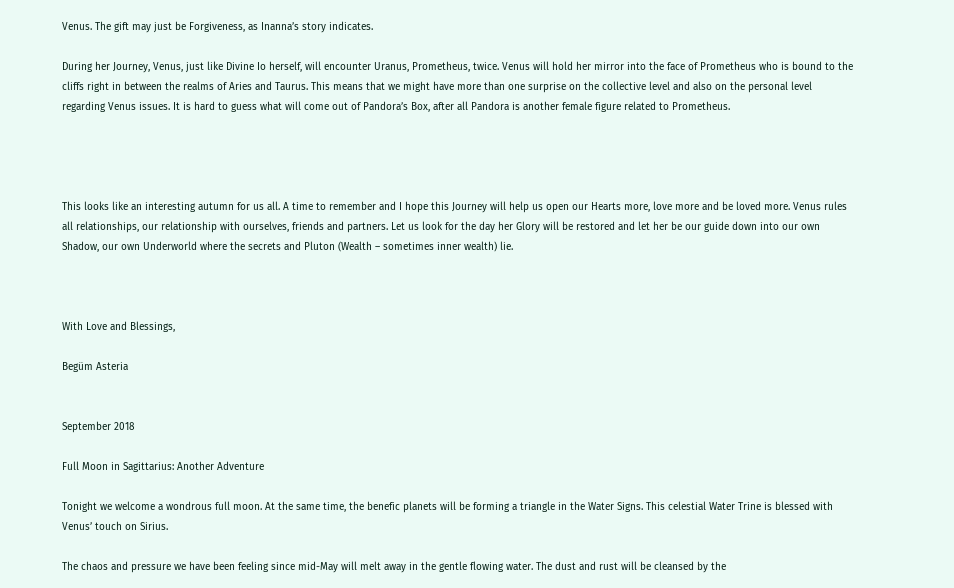Venus. The gift may just be Forgiveness, as Inanna’s story indicates.

During her Journey, Venus, just like Divine Io herself, will encounter Uranus, Prometheus, twice. Venus will hold her mirror into the face of Prometheus who is bound to the cliffs right in between the realms of Aries and Taurus. This means that we might have more than one surprise on the collective level and also on the personal level regarding Venus issues. It is hard to guess what will come out of Pandora’s Box, after all Pandora is another female figure related to Prometheus.




This looks like an interesting autumn for us all. A time to remember and I hope this Journey will help us open our Hearts more, love more and be loved more. Venus rules all relationships, our relationship with ourselves, friends and partners. Let us look for the day her Glory will be restored and let her be our guide down into our own Shadow, our own Underworld where the secrets and Pluton (Wealth – sometimes inner wealth) lie.



With Love and Blessings,

Begüm Asteria


September 2018

Full Moon in Sagittarius: Another Adventure

Tonight we welcome a wondrous full moon. At the same time, the benefic planets will be forming a triangle in the Water Signs. This celestial Water Trine is blessed with Venus’ touch on Sirius.

The chaos and pressure we have been feeling since mid-May will melt away in the gentle flowing water. The dust and rust will be cleansed by the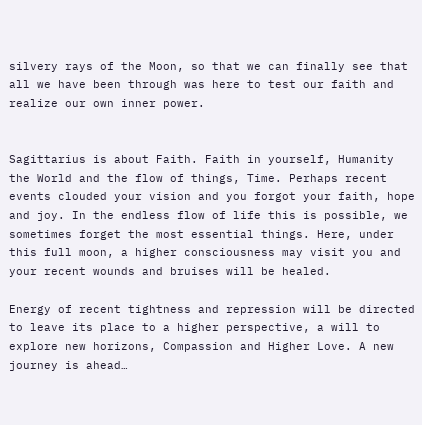silvery rays of the Moon, so that we can finally see that all we have been through was here to test our faith and realize our own inner power.


Sagittarius is about Faith. Faith in yourself, Humanity the World and the flow of things, Time. Perhaps recent events clouded your vision and you forgot your faith, hope and joy. In the endless flow of life this is possible, we sometimes forget the most essential things. Here, under this full moon, a higher consciousness may visit you and your recent wounds and bruises will be healed.

Energy of recent tightness and repression will be directed to leave its place to a higher perspective, a will to explore new horizons, Compassion and Higher Love. A new journey is ahead…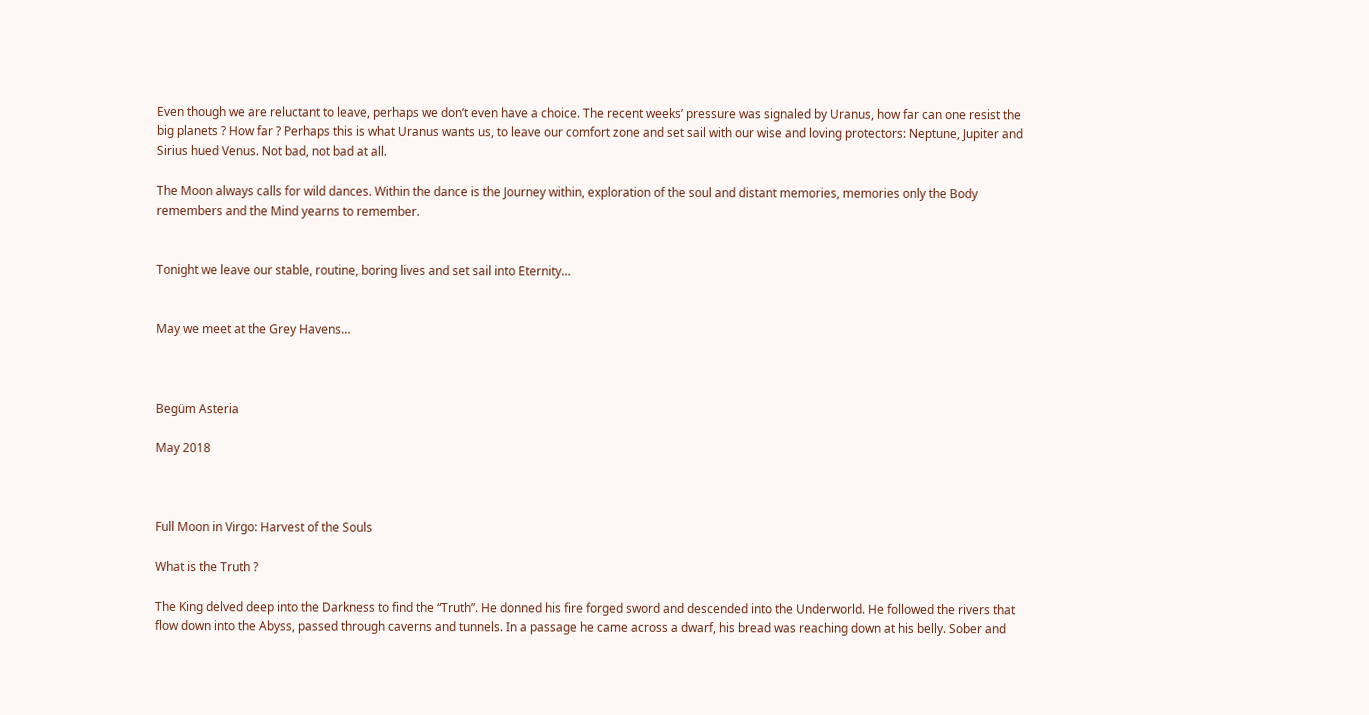Even though we are reluctant to leave, perhaps we don’t even have a choice. The recent weeks’ pressure was signaled by Uranus, how far can one resist the big planets ? How far ? Perhaps this is what Uranus wants us, to leave our comfort zone and set sail with our wise and loving protectors: Neptune, Jupiter and Sirius hued Venus. Not bad, not bad at all.

The Moon always calls for wild dances. Within the dance is the Journey within, exploration of the soul and distant memories, memories only the Body remembers and the Mind yearns to remember.


Tonight we leave our stable, routine, boring lives and set sail into Eternity…


May we meet at the Grey Havens…



Begüm Asteria

May 2018



Full Moon in Virgo: Harvest of the Souls

What is the Truth ?

The King delved deep into the Darkness to find the “Truth”. He donned his fire forged sword and descended into the Underworld. He followed the rivers that flow down into the Abyss, passed through caverns and tunnels. In a passage he came across a dwarf, his bread was reaching down at his belly. Sober and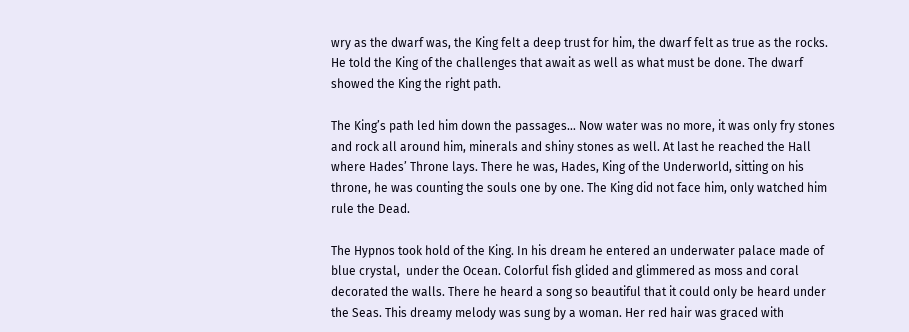wry as the dwarf was, the King felt a deep trust for him, the dwarf felt as true as the rocks. He told the King of the challenges that await as well as what must be done. The dwarf showed the King the right path.

The King’s path led him down the passages… Now water was no more, it was only fry stones and rock all around him, minerals and shiny stones as well. At last he reached the Hall where Hades’ Throne lays. There he was, Hades, King of the Underworld, sitting on his throne, he was counting the souls one by one. The King did not face him, only watched him rule the Dead.

The Hypnos took hold of the King. In his dream he entered an underwater palace made of blue crystal,  under the Ocean. Colorful fish glided and glimmered as moss and coral decorated the walls. There he heard a song so beautiful that it could only be heard under the Seas. This dreamy melody was sung by a woman. Her red hair was graced with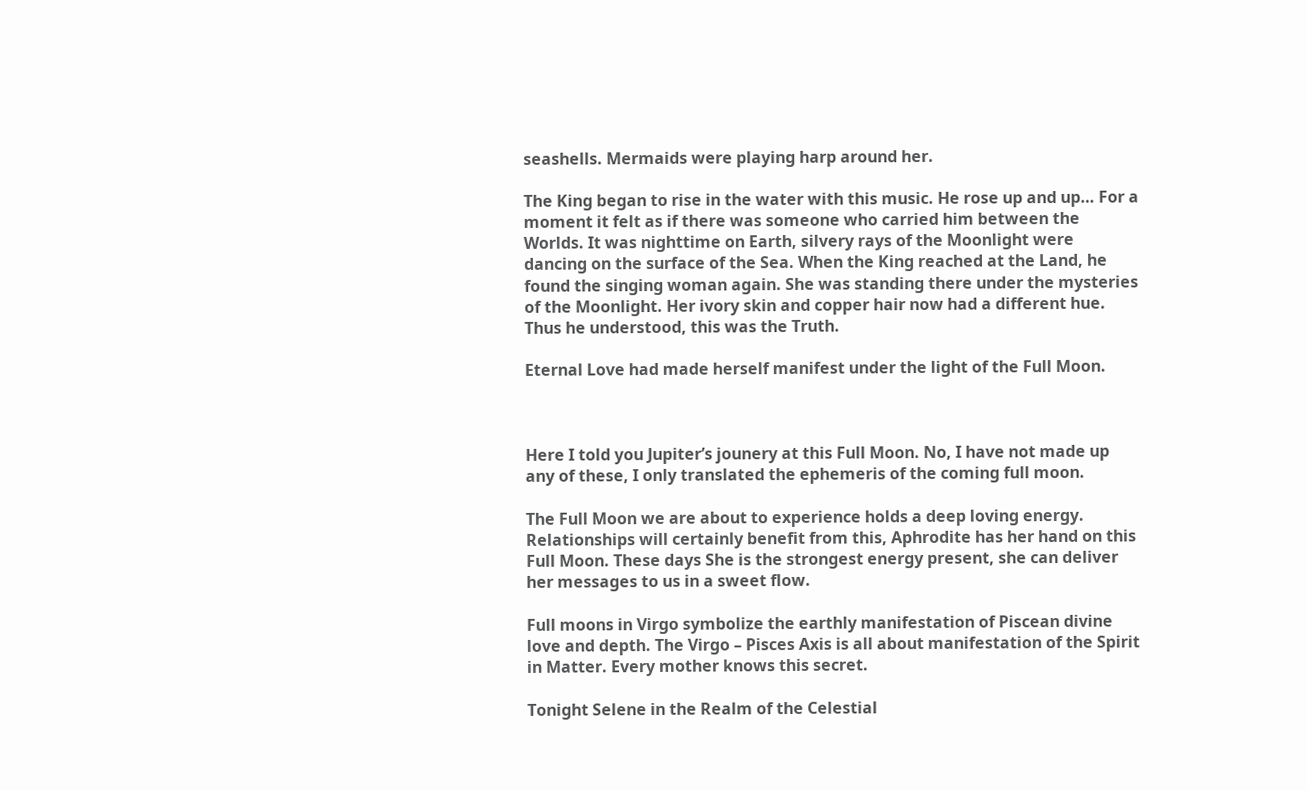seashells. Mermaids were playing harp around her.

The King began to rise in the water with this music. He rose up and up… For a moment it felt as if there was someone who carried him between the Worlds. It was nighttime on Earth, silvery rays of the Moonlight were dancing on the surface of the Sea. When the King reached at the Land, he found the singing woman again. She was standing there under the mysteries of the Moonlight. Her ivory skin and copper hair now had a different hue. Thus he understood, this was the Truth.

Eternal Love had made herself manifest under the light of the Full Moon.



Here I told you Jupiter’s jounery at this Full Moon. No, I have not made up any of these, I only translated the ephemeris of the coming full moon.

The Full Moon we are about to experience holds a deep loving energy. Relationships will certainly benefit from this, Aphrodite has her hand on this Full Moon. These days She is the strongest energy present, she can deliver her messages to us in a sweet flow.

Full moons in Virgo symbolize the earthly manifestation of Piscean divine love and depth. The Virgo – Pisces Axis is all about manifestation of the Spirit in Matter. Every mother knows this secret.

Tonight Selene in the Realm of the Celestial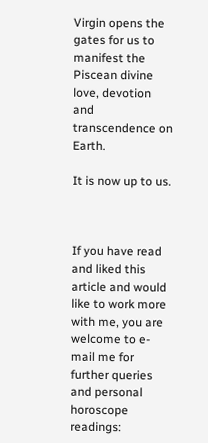Virgin opens the gates for us to manifest the Piscean divine love, devotion and transcendence on Earth.

It is now up to us.



If you have read and liked this article and would like to work more with me, you are welcome to e-mail me for further queries and personal horoscope readings: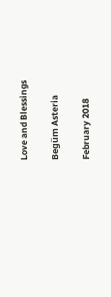Love and Blessings

Begüm Asteria

February 2018